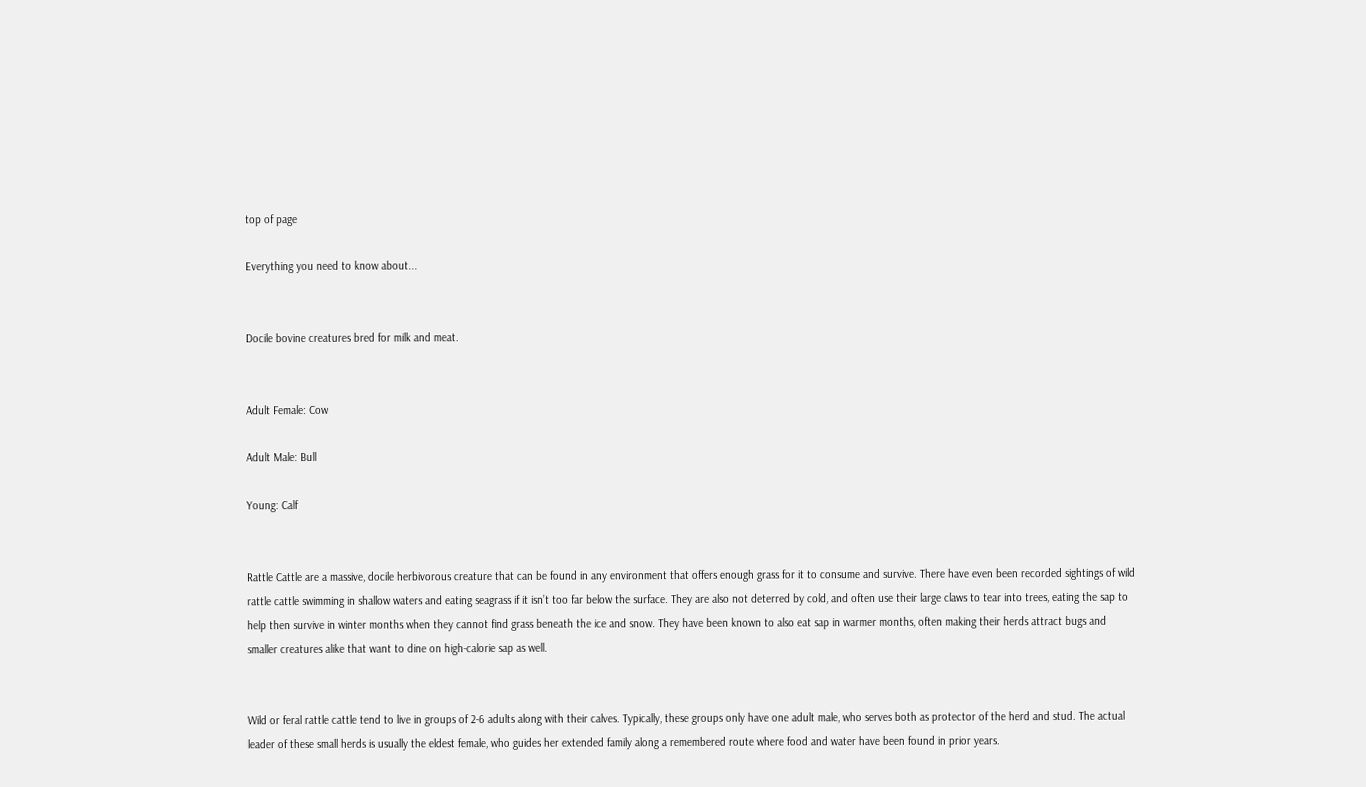top of page

Everything you need to know about...


Docile bovine creatures bred for milk and meat.


Adult Female: Cow

Adult Male: Bull

Young: Calf


Rattle Cattle are a massive, docile herbivorous creature that can be found in any environment that offers enough grass for it to consume and survive. There have even been recorded sightings of wild rattle cattle swimming in shallow waters and eating seagrass if it isn’t too far below the surface. They are also not deterred by cold, and often use their large claws to tear into trees, eating the sap to help then survive in winter months when they cannot find grass beneath the ice and snow. They have been known to also eat sap in warmer months, often making their herds attract bugs and smaller creatures alike that want to dine on high-calorie sap as well.


Wild or feral rattle cattle tend to live in groups of 2-6 adults along with their calves. Typically, these groups only have one adult male, who serves both as protector of the herd and stud. The actual leader of these small herds is usually the eldest female, who guides her extended family along a remembered route where food and water have been found in prior years.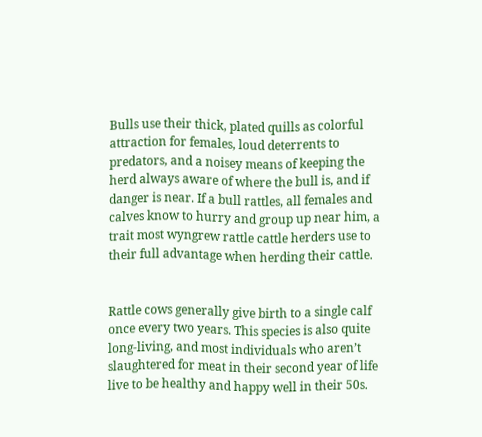Bulls use their thick, plated quills as colorful attraction for females, loud deterrents to predators, and a noisey means of keeping the herd always aware of where the bull is, and if danger is near. If a bull rattles, all females and calves know to hurry and group up near him, a trait most wyngrew rattle cattle herders use to their full advantage when herding their cattle.


Rattle cows generally give birth to a single calf once every two years. This species is also quite long-living, and most individuals who aren’t slaughtered for meat in their second year of life live to be healthy and happy well in their 50s.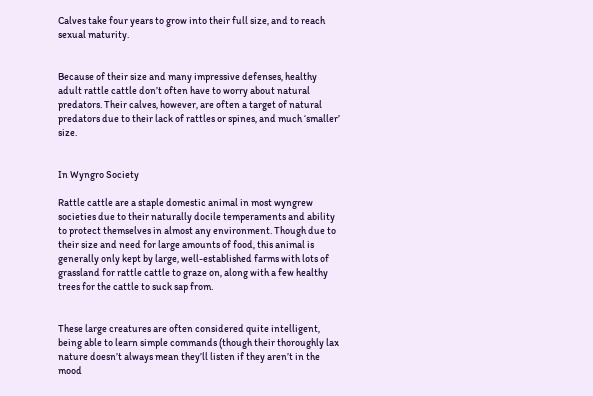Calves take four years to grow into their full size, and to reach sexual maturity.


Because of their size and many impressive defenses, healthy adult rattle cattle don’t often have to worry about natural predators. Their calves, however, are often a target of natural predators due to their lack of rattles or spines, and much ‘smaller’ size.


In Wyngro Society

Rattle cattle are a staple domestic animal in most wyngrew societies due to their naturally docile temperaments and ability to protect themselves in almost any environment. Though due to their size and need for large amounts of food, this animal is generally only kept by large, well-established farms with lots of grassland for rattle cattle to graze on, along with a few healthy trees for the cattle to suck sap from.


These large creatures are often considered quite intelligent, being able to learn simple commands (though their thoroughly lax nature doesn’t always mean they’ll listen if they aren’t in the mood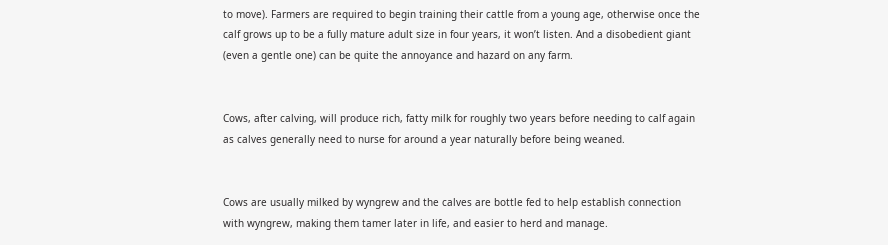to move). Farmers are required to begin training their cattle from a young age, otherwise once the calf grows up to be a fully mature adult size in four years, it won’t listen. And a disobedient giant (even a gentle one) can be quite the annoyance and hazard on any farm.


Cows, after calving, will produce rich, fatty milk for roughly two years before needing to calf again as calves generally need to nurse for around a year naturally before being weaned.


Cows are usually milked by wyngrew and the calves are bottle fed to help establish connection with wyngrew, making them tamer later in life, and easier to herd and manage.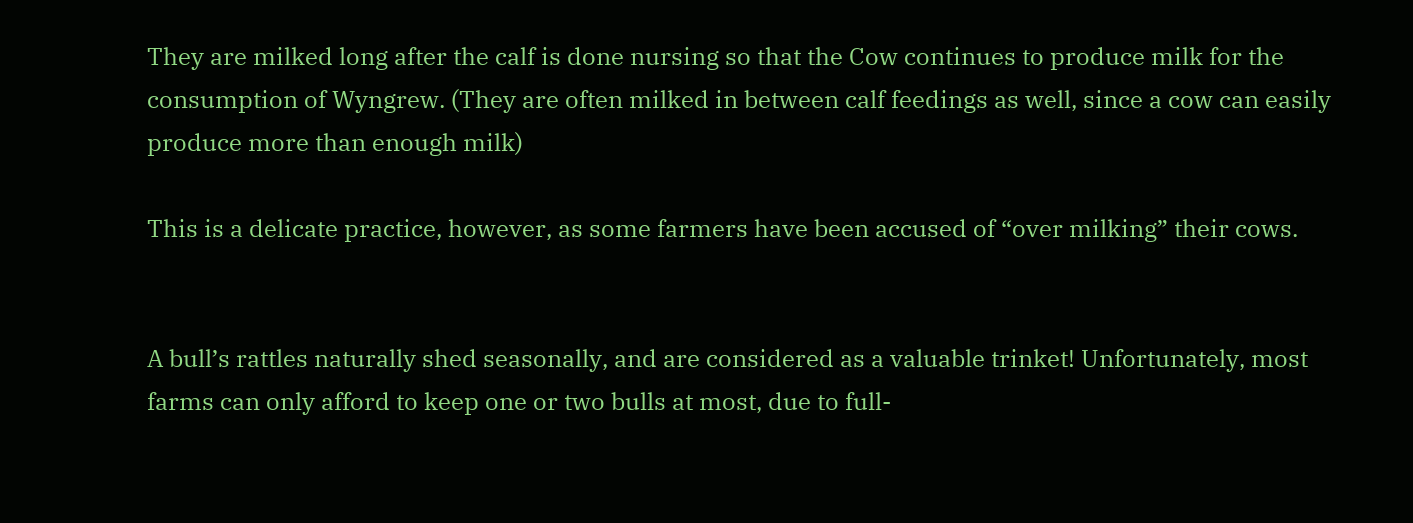They are milked long after the calf is done nursing so that the Cow continues to produce milk for the consumption of Wyngrew. (They are often milked in between calf feedings as well, since a cow can easily produce more than enough milk)

This is a delicate practice, however, as some farmers have been accused of “over milking” their cows.


A bull’s rattles naturally shed seasonally, and are considered as a valuable trinket! Unfortunately, most farms can only afford to keep one or two bulls at most, due to full-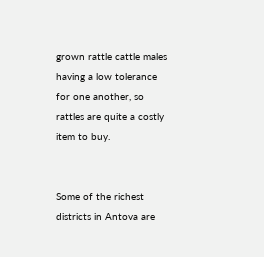grown rattle cattle males having a low tolerance for one another, so rattles are quite a costly item to buy.


Some of the richest districts in Antova are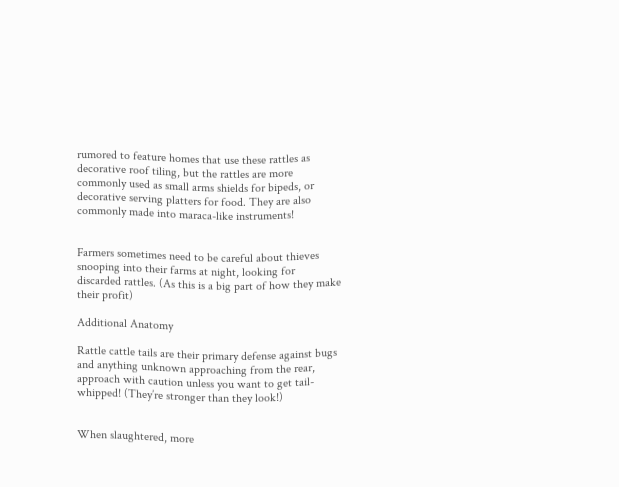rumored to feature homes that use these rattles as decorative roof tiling, but the rattles are more commonly used as small arms shields for bipeds, or decorative serving platters for food. They are also commonly made into maraca-like instruments!


Farmers sometimes need to be careful about thieves snooping into their farms at night, looking for discarded rattles. (As this is a big part of how they make their profit)

Additional Anatomy

Rattle cattle tails are their primary defense against bugs and anything unknown approaching from the rear, approach with caution unless you want to get tail-whipped! (They’re stronger than they look!)


When slaughtered, more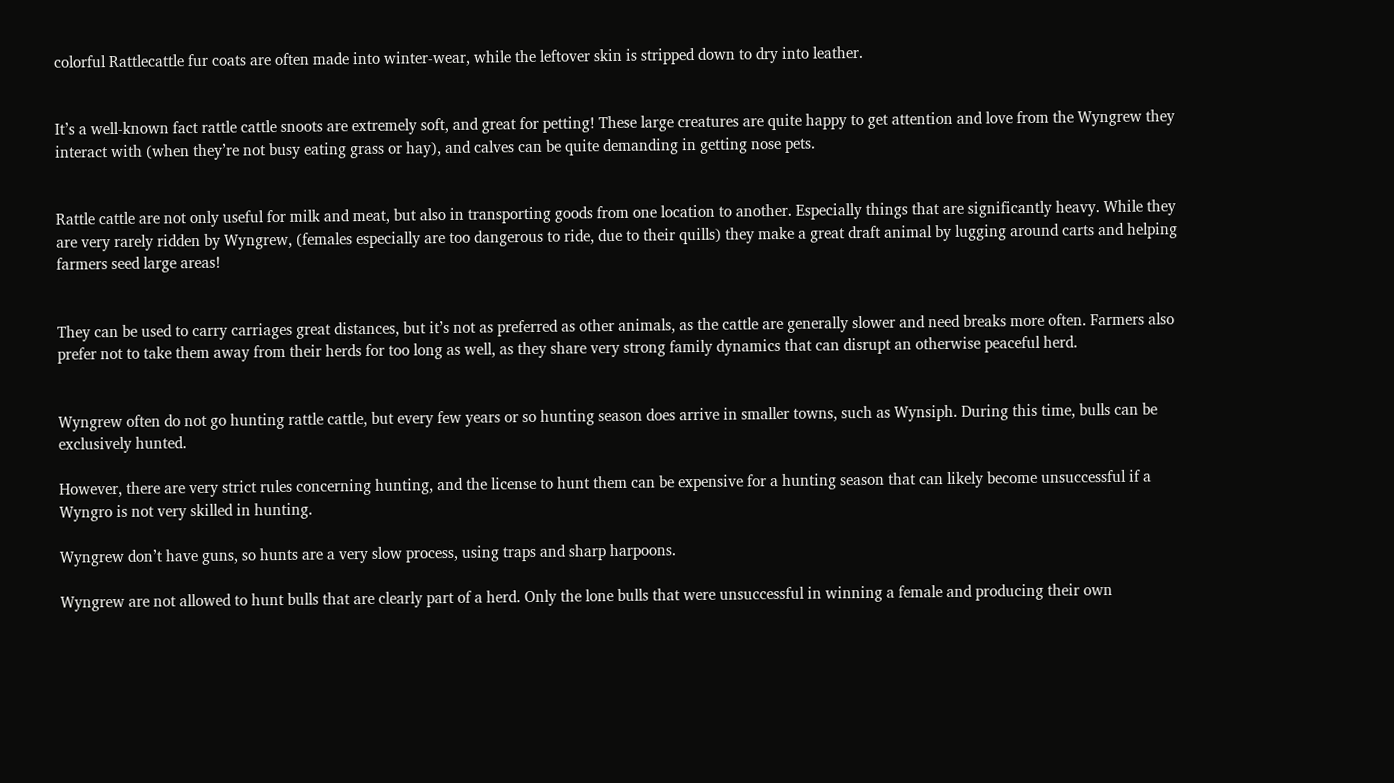colorful Rattlecattle fur coats are often made into winter-wear, while the leftover skin is stripped down to dry into leather.


It’s a well-known fact rattle cattle snoots are extremely soft, and great for petting! These large creatures are quite happy to get attention and love from the Wyngrew they interact with (when they’re not busy eating grass or hay), and calves can be quite demanding in getting nose pets.


Rattle cattle are not only useful for milk and meat, but also in transporting goods from one location to another. Especially things that are significantly heavy. While they are very rarely ridden by Wyngrew, (females especially are too dangerous to ride, due to their quills) they make a great draft animal by lugging around carts and helping farmers seed large areas!


They can be used to carry carriages great distances, but it’s not as preferred as other animals, as the cattle are generally slower and need breaks more often. Farmers also prefer not to take them away from their herds for too long as well, as they share very strong family dynamics that can disrupt an otherwise peaceful herd.


Wyngrew often do not go hunting rattle cattle, but every few years or so hunting season does arrive in smaller towns, such as Wynsiph. During this time, bulls can be exclusively hunted.

However, there are very strict rules concerning hunting, and the license to hunt them can be expensive for a hunting season that can likely become unsuccessful if a Wyngro is not very skilled in hunting.

Wyngrew don’t have guns, so hunts are a very slow process, using traps and sharp harpoons.

Wyngrew are not allowed to hunt bulls that are clearly part of a herd. Only the lone bulls that were unsuccessful in winning a female and producing their own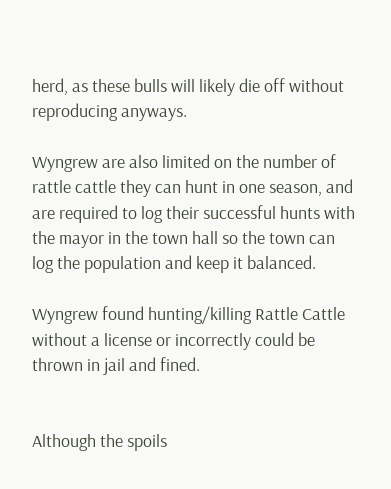herd, as these bulls will likely die off without reproducing anyways.

Wyngrew are also limited on the number of rattle cattle they can hunt in one season, and are required to log their successful hunts with the mayor in the town hall so the town can log the population and keep it balanced.

Wyngrew found hunting/killing Rattle Cattle without a license or incorrectly could be thrown in jail and fined.


Although the spoils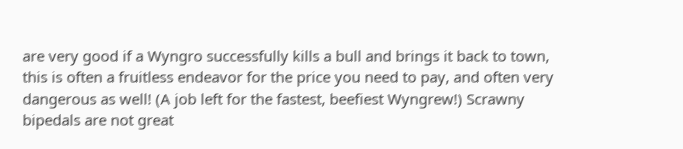are very good if a Wyngro successfully kills a bull and brings it back to town, this is often a fruitless endeavor for the price you need to pay, and often very dangerous as well! (A job left for the fastest, beefiest Wyngrew!) Scrawny bipedals are not great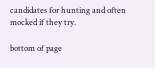candidates for hunting and often mocked if they try.

bottom of page